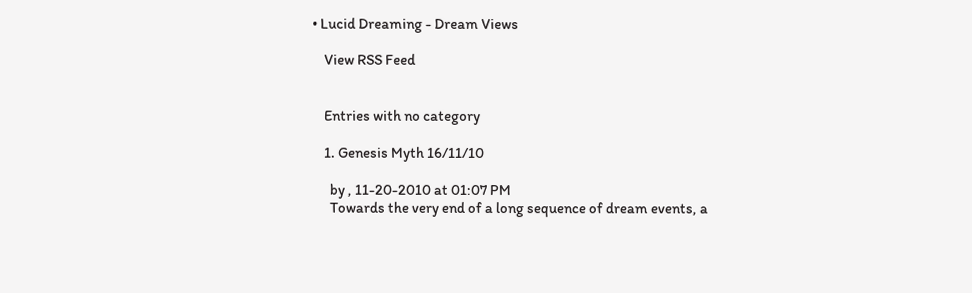• Lucid Dreaming - Dream Views

    View RSS Feed


    Entries with no category

    1. Genesis Myth 16/11/10

      by , 11-20-2010 at 01:07 PM
      Towards the very end of a long sequence of dream events, a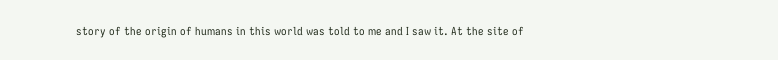story of the origin of humans in this world was told to me and I saw it. At the site of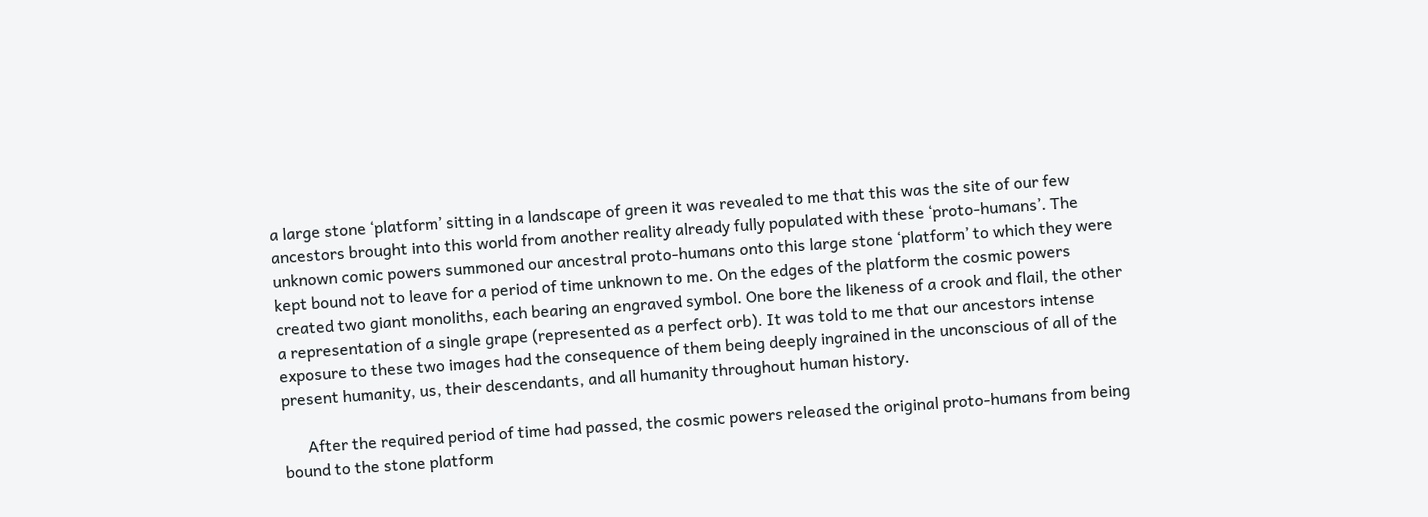a large stone ‘platform’ sitting in a landscape of green it was revealed to me that this was the site of our few ancestors brought into this world from another reality already fully populated with these ‘proto-humans’. The unknown comic powers summoned our ancestral proto-humans onto this large stone ‘platform’ to which they were kept bound not to leave for a period of time unknown to me. On the edges of the platform the cosmic powers created two giant monoliths, each bearing an engraved symbol. One bore the likeness of a crook and flail, the other a representation of a single grape (represented as a perfect orb). It was told to me that our ancestors intense exposure to these two images had the consequence of them being deeply ingrained in the unconscious of all of the present humanity, us, their descendants, and all humanity throughout human history.

      After the required period of time had passed, the cosmic powers released the original proto-humans from being bound to the stone platform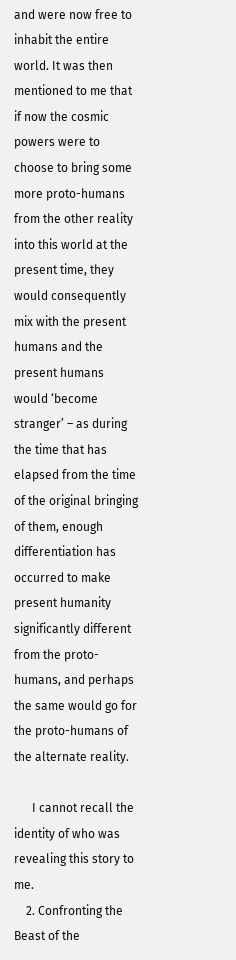and were now free to inhabit the entire world. It was then mentioned to me that if now the cosmic powers were to choose to bring some more proto-humans from the other reality into this world at the present time, they would consequently mix with the present humans and the present humans would ‘become stranger’ – as during the time that has elapsed from the time of the original bringing of them, enough differentiation has occurred to make present humanity significantly different from the proto-humans, and perhaps the same would go for the proto-humans of the alternate reality.

      I cannot recall the identity of who was revealing this story to me.
    2. Confronting the Beast of the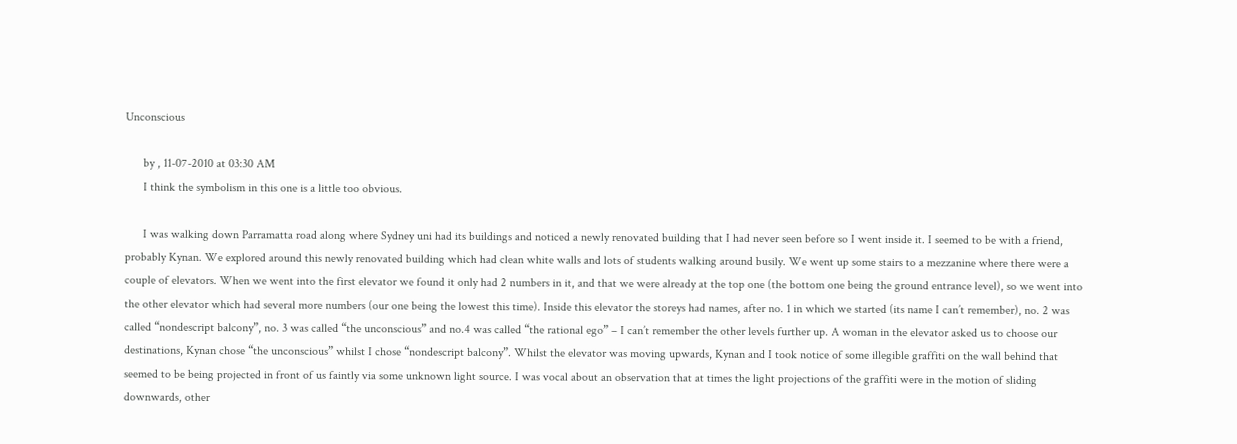Unconscious

      by , 11-07-2010 at 03:30 AM
      I think the symbolism in this one is a little too obvious.

      I was walking down Parramatta road along where Sydney uni had its buildings and noticed a newly renovated building that I had never seen before so I went inside it. I seemed to be with a friend, probably Kynan. We explored around this newly renovated building which had clean white walls and lots of students walking around busily. We went up some stairs to a mezzanine where there were a couple of elevators. When we went into the first elevator we found it only had 2 numbers in it, and that we were already at the top one (the bottom one being the ground entrance level), so we went into the other elevator which had several more numbers (our one being the lowest this time). Inside this elevator the storeys had names, after no. 1 in which we started (its name I can’t remember), no. 2 was called “nondescript balcony”, no. 3 was called “the unconscious” and no.4 was called “the rational ego” – I can’t remember the other levels further up. A woman in the elevator asked us to choose our destinations, Kynan chose “the unconscious” whilst I chose “nondescript balcony”. Whilst the elevator was moving upwards, Kynan and I took notice of some illegible graffiti on the wall behind that seemed to be being projected in front of us faintly via some unknown light source. I was vocal about an observation that at times the light projections of the graffiti were in the motion of sliding downwards, other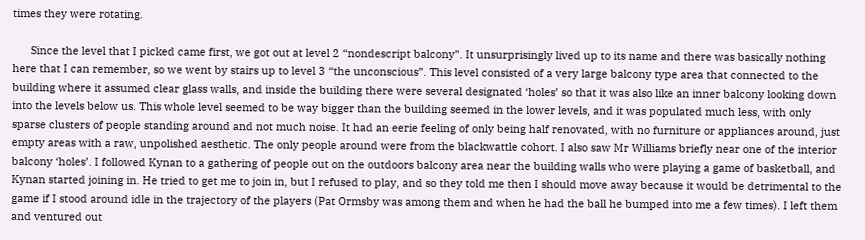times they were rotating.

      Since the level that I picked came first, we got out at level 2 “nondescript balcony”. It unsurprisingly lived up to its name and there was basically nothing here that I can remember, so we went by stairs up to level 3 “the unconscious”. This level consisted of a very large balcony type area that connected to the building where it assumed clear glass walls, and inside the building there were several designated ‘holes’ so that it was also like an inner balcony looking down into the levels below us. This whole level seemed to be way bigger than the building seemed in the lower levels, and it was populated much less, with only sparse clusters of people standing around and not much noise. It had an eerie feeling of only being half renovated, with no furniture or appliances around, just empty areas with a raw, unpolished aesthetic. The only people around were from the blackwattle cohort. I also saw Mr Williams briefly near one of the interior balcony ‘holes’. I followed Kynan to a gathering of people out on the outdoors balcony area near the building walls who were playing a game of basketball, and Kynan started joining in. He tried to get me to join in, but I refused to play, and so they told me then I should move away because it would be detrimental to the game if I stood around idle in the trajectory of the players (Pat Ormsby was among them and when he had the ball he bumped into me a few times). I left them and ventured out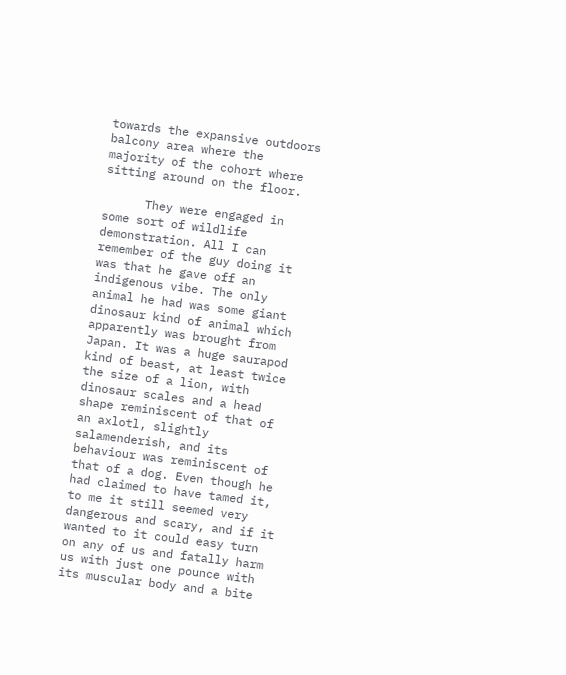towards the expansive outdoors balcony area where the majority of the cohort where sitting around on the floor.

      They were engaged in some sort of wildlife demonstration. All I can remember of the guy doing it was that he gave off an indigenous vibe. The only animal he had was some giant dinosaur kind of animal which apparently was brought from Japan. It was a huge saurapod kind of beast, at least twice the size of a lion, with dinosaur scales and a head shape reminiscent of that of an axlotl, slightly salamenderish, and its behaviour was reminiscent of that of a dog. Even though he had claimed to have tamed it, to me it still seemed very dangerous and scary, and if it wanted to it could easy turn on any of us and fatally harm us with just one pounce with its muscular body and a bite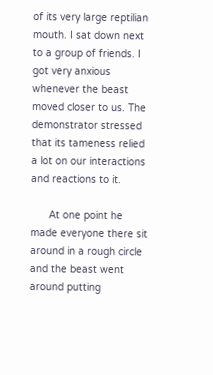of its very large reptilian mouth. I sat down next to a group of friends. I got very anxious whenever the beast moved closer to us. The demonstrator stressed that its tameness relied a lot on our interactions and reactions to it.

      At one point he made everyone there sit around in a rough circle and the beast went around putting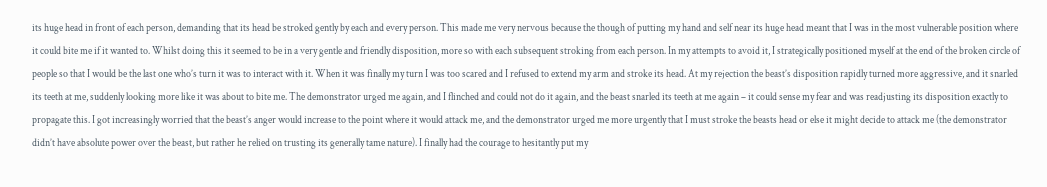its huge head in front of each person, demanding that its head be stroked gently by each and every person. This made me very nervous because the though of putting my hand and self near its huge head meant that I was in the most vulnerable position where it could bite me if it wanted to. Whilst doing this it seemed to be in a very gentle and friendly disposition, more so with each subsequent stroking from each person. In my attempts to avoid it, I strategically positioned myself at the end of the broken circle of people so that I would be the last one who’s turn it was to interact with it. When it was finally my turn I was too scared and I refused to extend my arm and stroke its head. At my rejection the beast’s disposition rapidly turned more aggressive, and it snarled its teeth at me, suddenly looking more like it was about to bite me. The demonstrator urged me again, and I flinched and could not do it again, and the beast snarled its teeth at me again – it could sense my fear and was readjusting its disposition exactly to propagate this. I got increasingly worried that the beast’s anger would increase to the point where it would attack me, and the demonstrator urged me more urgently that I must stroke the beasts head or else it might decide to attack me (the demonstrator didn’t have absolute power over the beast, but rather he relied on trusting its generally tame nature). I finally had the courage to hesitantly put my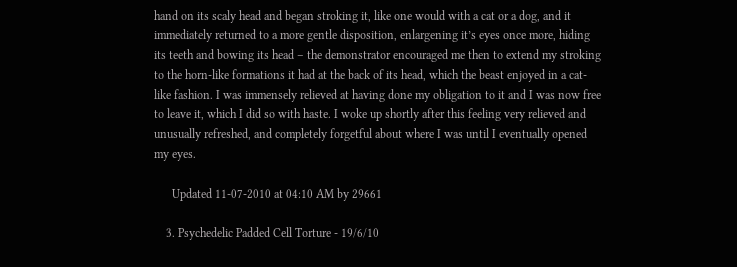hand on its scaly head and began stroking it, like one would with a cat or a dog, and it immediately returned to a more gentle disposition, enlargening it’s eyes once more, hiding its teeth and bowing its head – the demonstrator encouraged me then to extend my stroking to the horn-like formations it had at the back of its head, which the beast enjoyed in a cat-like fashion. I was immensely relieved at having done my obligation to it and I was now free to leave it, which I did so with haste. I woke up shortly after this feeling very relieved and unusually refreshed, and completely forgetful about where I was until I eventually opened my eyes.

      Updated 11-07-2010 at 04:10 AM by 29661

    3. Psychedelic Padded Cell Torture - 19/6/10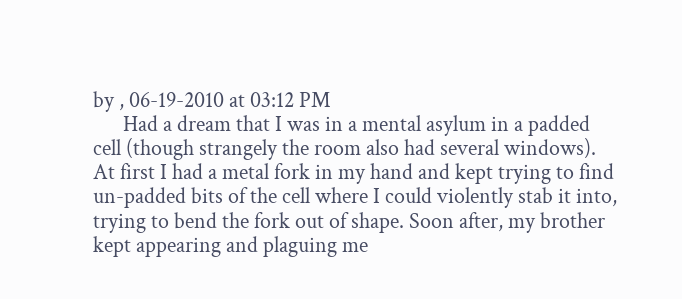by , 06-19-2010 at 03:12 PM
      Had a dream that I was in a mental asylum in a padded cell (though strangely the room also had several windows). At first I had a metal fork in my hand and kept trying to find un-padded bits of the cell where I could violently stab it into, trying to bend the fork out of shape. Soon after, my brother kept appearing and plaguing me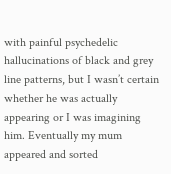with painful psychedelic hallucinations of black and grey line patterns, but I wasn’t certain whether he was actually appearing or I was imagining him. Eventually my mum appeared and sorted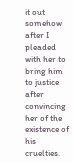it out somehow after I pleaded with her to bring him to justice after convincing her of the existence of his cruelties.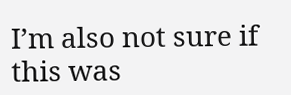I’m also not sure if this was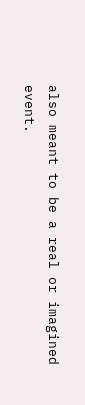also meant to be a real or imagined event.